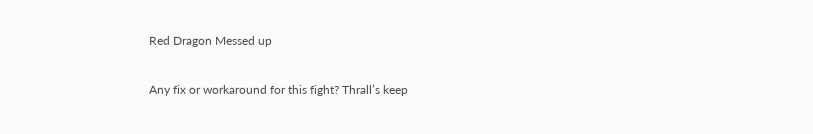Red Dragon Messed up

Any fix or workaround for this fight? Thrall’s keep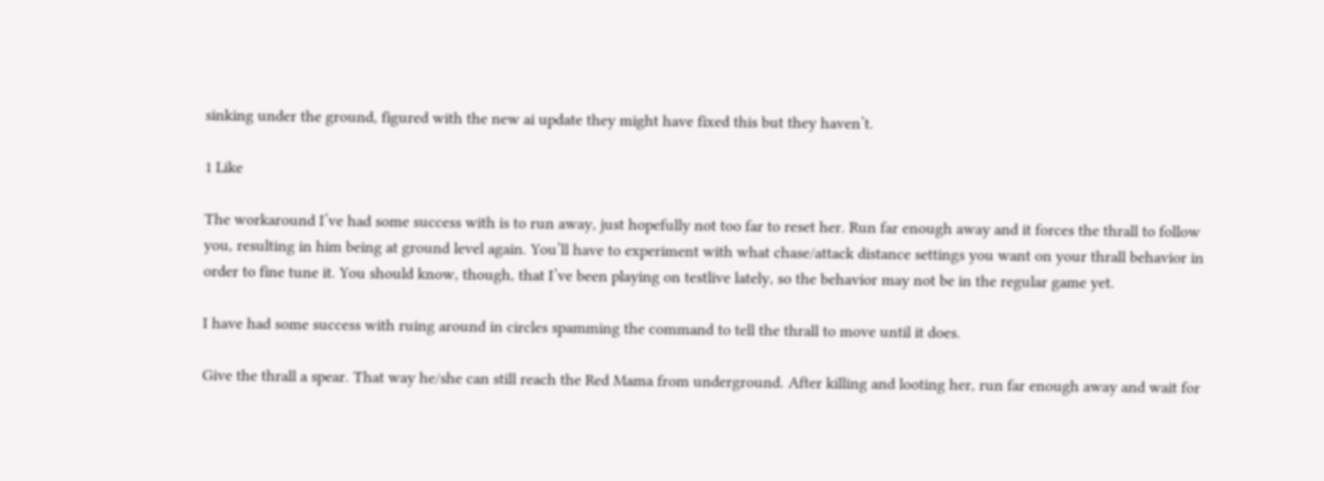sinking under the ground, figured with the new ai update they might have fixed this but they haven’t.

1 Like

The workaround I’ve had some success with is to run away, just hopefully not too far to reset her. Run far enough away and it forces the thrall to follow you, resulting in him being at ground level again. You’ll have to experiment with what chase/attack distance settings you want on your thrall behavior in order to fine tune it. You should know, though, that I’ve been playing on testlive lately, so the behavior may not be in the regular game yet.

I have had some success with ruing around in circles spamming the command to tell the thrall to move until it does.

Give the thrall a spear. That way he/she can still reach the Red Mama from underground. After killing and looting her, run far enough away and wait for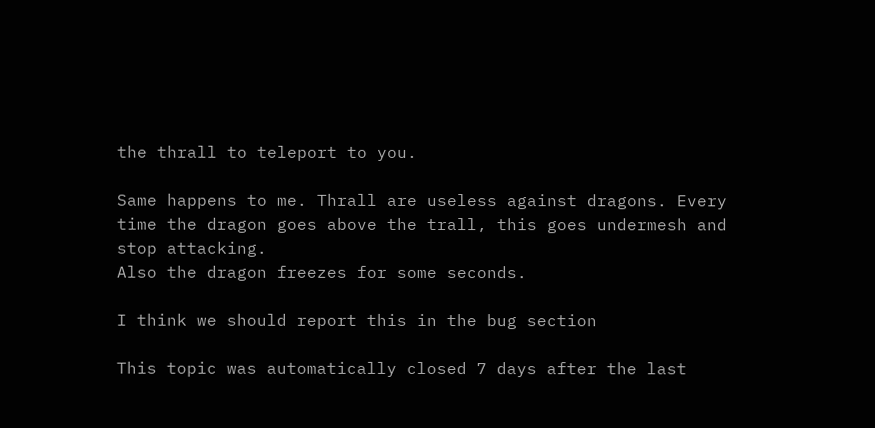the thrall to teleport to you.

Same happens to me. Thrall are useless against dragons. Every time the dragon goes above the trall, this goes undermesh and stop attacking.
Also the dragon freezes for some seconds.

I think we should report this in the bug section

This topic was automatically closed 7 days after the last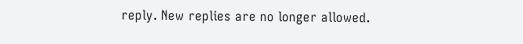reply. New replies are no longer allowed.